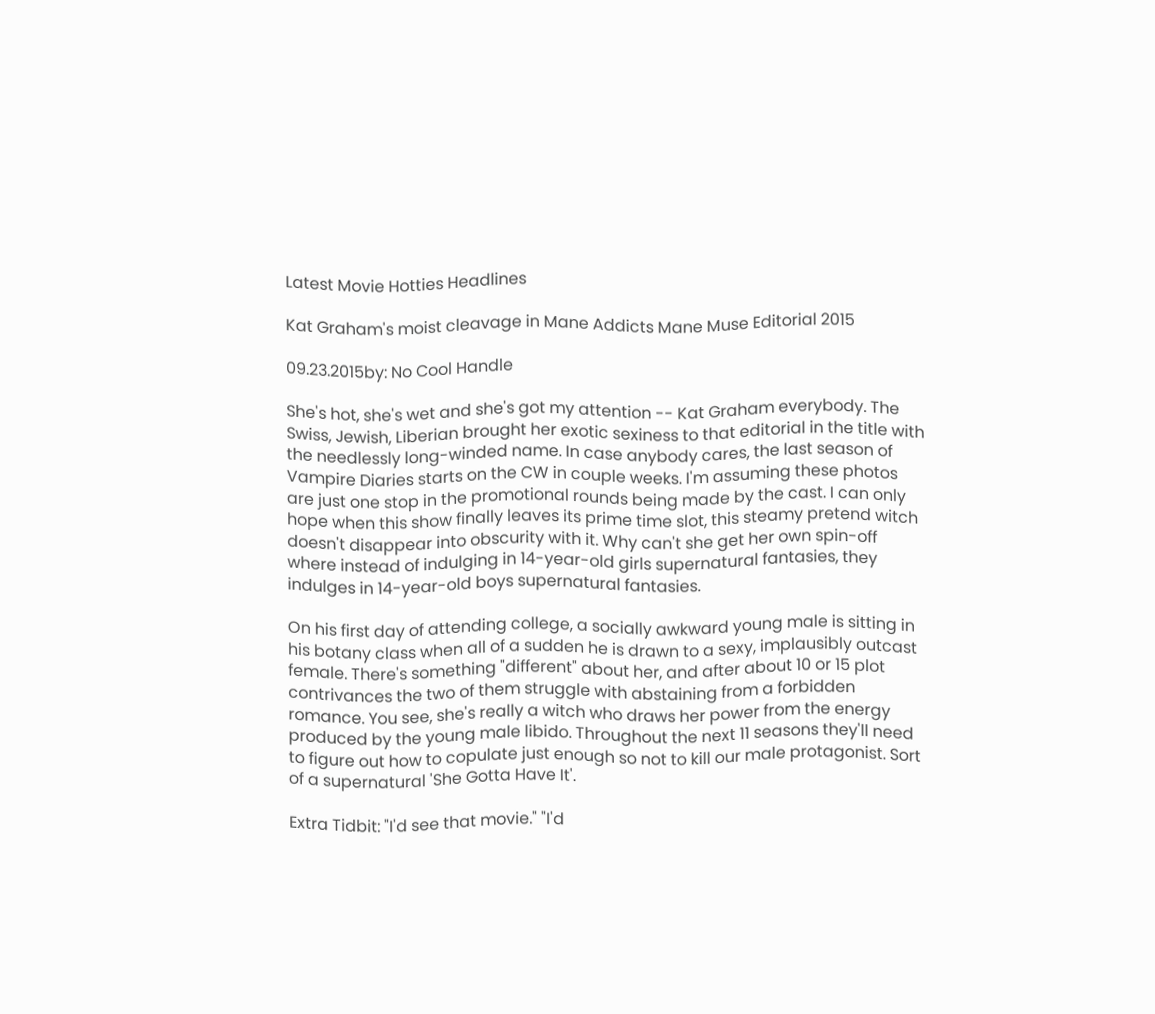Latest Movie Hotties Headlines

Kat Graham's moist cleavage in Mane Addicts Mane Muse Editorial 2015

09.23.2015by: No Cool Handle

She's hot, she's wet and she's got my attention -- Kat Graham everybody. The Swiss, Jewish, Liberian brought her exotic sexiness to that editorial in the title with the needlessly long-winded name. In case anybody cares, the last season of Vampire Diaries starts on the CW in couple weeks. I'm assuming these photos are just one stop in the promotional rounds being made by the cast. I can only hope when this show finally leaves its prime time slot, this steamy pretend witch doesn't disappear into obscurity with it. Why can't she get her own spin-off where instead of indulging in 14-year-old girls supernatural fantasies, they indulges in 14-year-old boys supernatural fantasies.

On his first day of attending college, a socially awkward young male is sitting in his botany class when all of a sudden he is drawn to a sexy, implausibly outcast female. There's something "different" about her, and after about 10 or 15 plot contrivances the two of them struggle with abstaining from a forbidden romance. You see, she's really a witch who draws her power from the energy produced by the young male libido. Throughout the next 11 seasons they'll need to figure out how to copulate just enough so not to kill our male protagonist. Sort of a supernatural 'She Gotta Have It'.

Extra Tidbit: "I'd see that movie." "I'd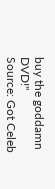buy the goddamn DVD!"
Source: Got Celeb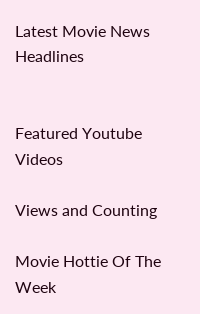Latest Movie News Headlines


Featured Youtube Videos

Views and Counting

Movie Hottie Of The Week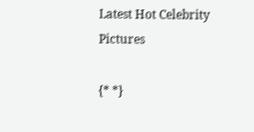Latest Hot Celebrity Pictures

{* *}